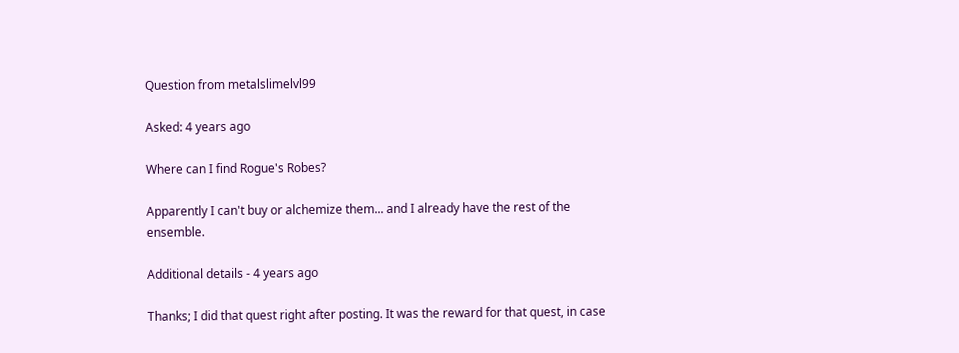Question from metalslimelvl99

Asked: 4 years ago

Where can I find Rogue's Robes?

Apparently I can't buy or alchemize them... and I already have the rest of the ensemble.

Additional details - 4 years ago

Thanks; I did that quest right after posting. It was the reward for that quest, in case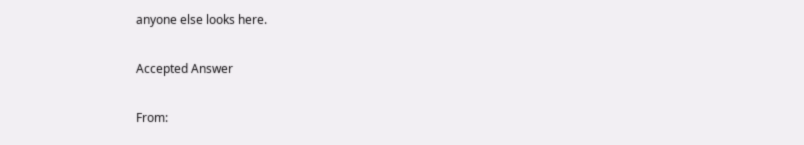anyone else looks here.

Accepted Answer

From: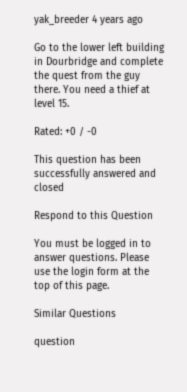yak_breeder 4 years ago

Go to the lower left building in Dourbridge and complete the quest from the guy there. You need a thief at level 15.

Rated: +0 / -0

This question has been successfully answered and closed

Respond to this Question

You must be logged in to answer questions. Please use the login form at the top of this page.

Similar Questions

question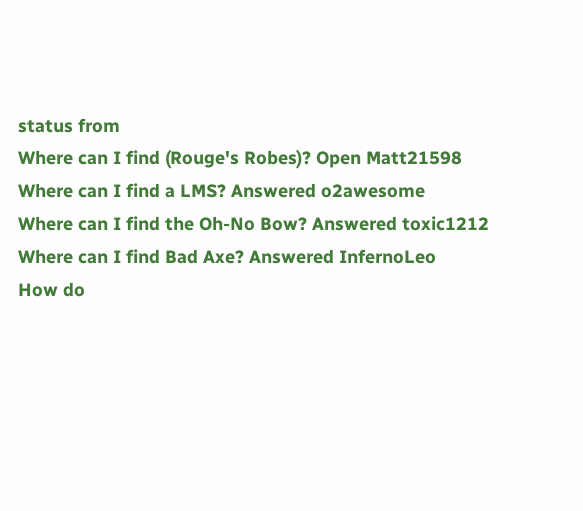status from
Where can I find (Rouge's Robes)? Open Matt21598
Where can I find a LMS? Answered o2awesome
Where can I find the Oh-No Bow? Answered toxic1212
Where can I find Bad Axe? Answered InfernoLeo
How do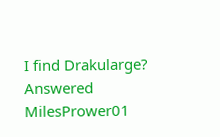I find Drakularge? Answered MilesPrower01